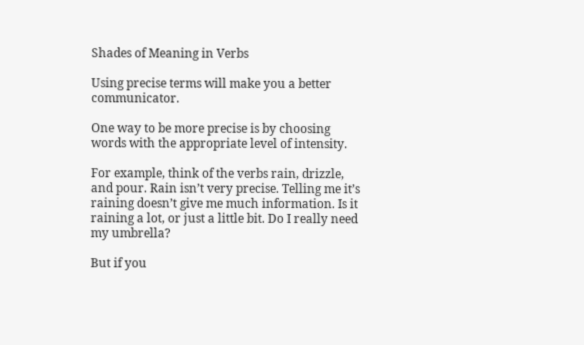Shades of Meaning in Verbs

Using precise terms will make you a better communicator.

One way to be more precise is by choosing words with the appropriate level of intensity.

For example, think of the verbs rain, drizzle, and pour. Rain isn’t very precise. Telling me it’s raining doesn’t give me much information. Is it raining a lot, or just a little bit. Do I really need my umbrella?

But if you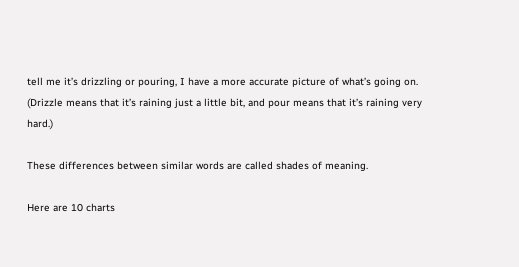tell me it’s drizzling or pouring, I have a more accurate picture of what’s going on. (Drizzle means that it’s raining just a little bit, and pour means that it’s raining very hard.)

These differences between similar words are called shades of meaning.

Here are 10 charts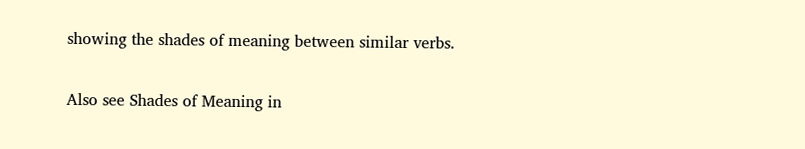showing the shades of meaning between similar verbs.

Also see Shades of Meaning in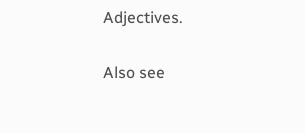Adjectives.

Also see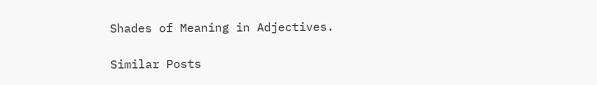Shades of Meaning in Adjectives.

Similar Posts